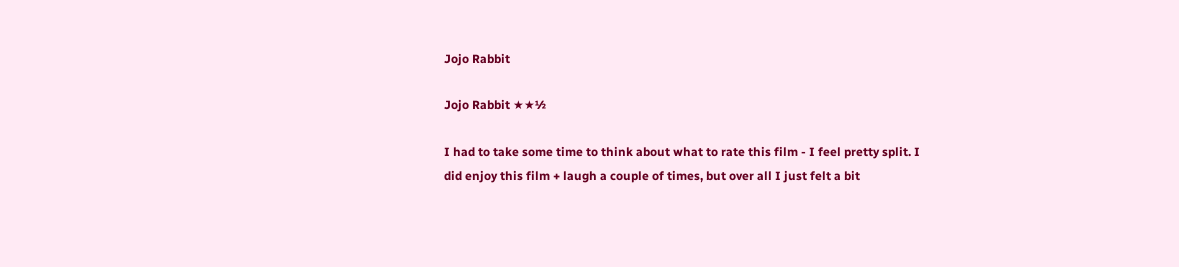Jojo Rabbit

Jojo Rabbit ★★½

I had to take some time to think about what to rate this film - I feel pretty split. I did enjoy this film + laugh a couple of times, but over all I just felt a bit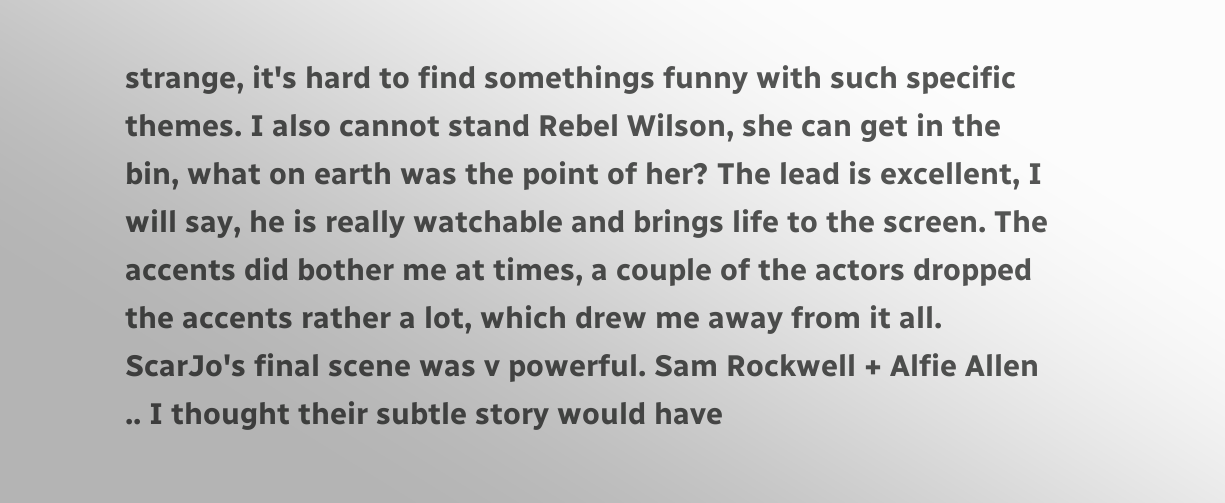strange, it's hard to find somethings funny with such specific themes. I also cannot stand Rebel Wilson, she can get in the bin, what on earth was the point of her? The lead is excellent, I will say, he is really watchable and brings life to the screen. The accents did bother me at times, a couple of the actors dropped the accents rather a lot, which drew me away from it all. ScarJo's final scene was v powerful. Sam Rockwell + Alfie Allen .. I thought their subtle story would have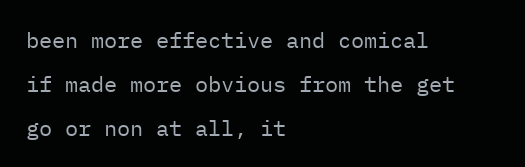been more effective and comical if made more obvious from the get go or non at all, it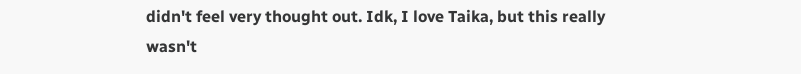didn't feel very thought out. Idk, I love Taika, but this really wasn't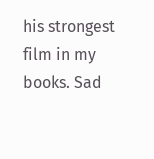his strongest film in my books. Sad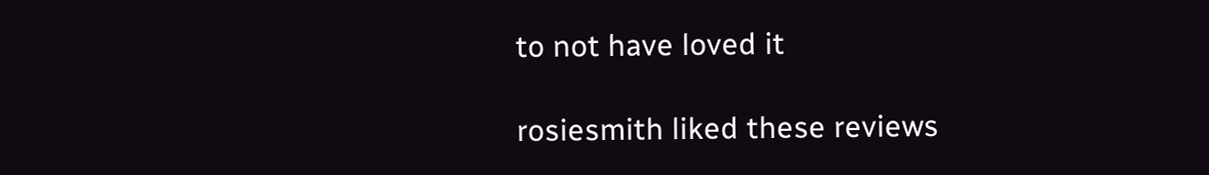to not have loved it

rosiesmith liked these reviews